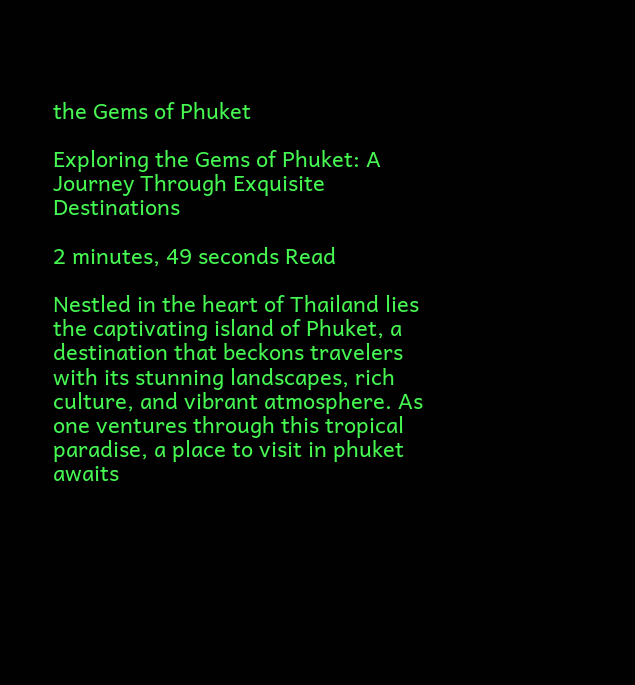the Gems of Phuket

Exploring the Gems of Phuket: A Journey Through Exquisite Destinations

2 minutes, 49 seconds Read

Nestled in the heart of Thailand lies the captivating island of Phuket, a destination that beckons travelers with its stunning landscapes, rich culture, and vibrant atmosphere. As one ventures through this tropical paradise, a place to visit in phuket awaits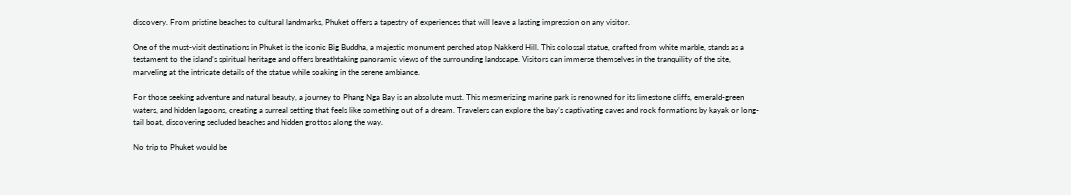discovery. From pristine beaches to cultural landmarks, Phuket offers a tapestry of experiences that will leave a lasting impression on any visitor.

One of the must-visit destinations in Phuket is the iconic Big Buddha, a majestic monument perched atop Nakkerd Hill. This colossal statue, crafted from white marble, stands as a testament to the island’s spiritual heritage and offers breathtaking panoramic views of the surrounding landscape. Visitors can immerse themselves in the tranquility of the site, marveling at the intricate details of the statue while soaking in the serene ambiance.

For those seeking adventure and natural beauty, a journey to Phang Nga Bay is an absolute must. This mesmerizing marine park is renowned for its limestone cliffs, emerald-green waters, and hidden lagoons, creating a surreal setting that feels like something out of a dream. Travelers can explore the bay’s captivating caves and rock formations by kayak or long-tail boat, discovering secluded beaches and hidden grottos along the way.

No trip to Phuket would be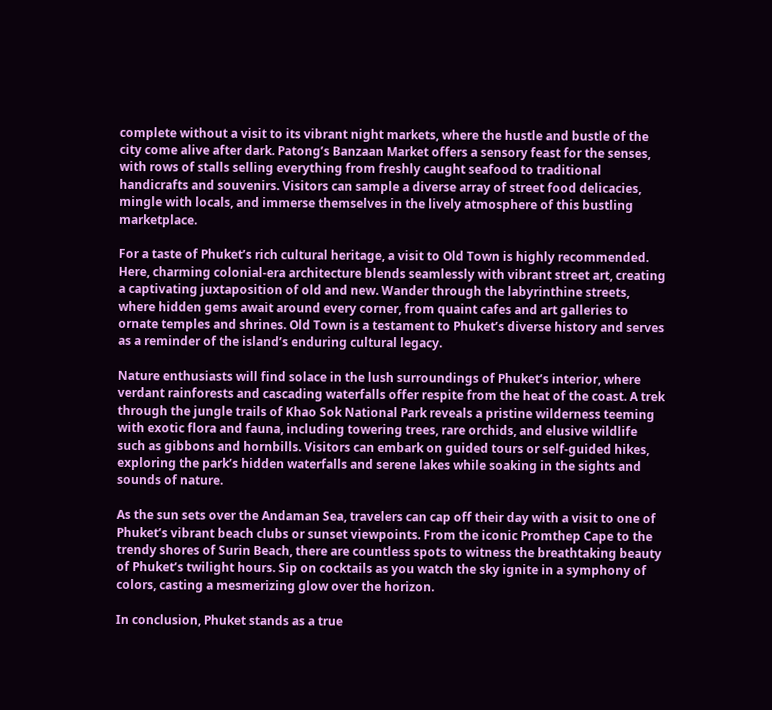complete without a visit to its vibrant night markets, where the hustle and bustle of the city come alive after dark. Patong’s Banzaan Market offers a sensory feast for the senses, with rows of stalls selling everything from freshly caught seafood to traditional handicrafts and souvenirs. Visitors can sample a diverse array of street food delicacies, mingle with locals, and immerse themselves in the lively atmosphere of this bustling marketplace.

For a taste of Phuket’s rich cultural heritage, a visit to Old Town is highly recommended. Here, charming colonial-era architecture blends seamlessly with vibrant street art, creating a captivating juxtaposition of old and new. Wander through the labyrinthine streets, where hidden gems await around every corner, from quaint cafes and art galleries to ornate temples and shrines. Old Town is a testament to Phuket’s diverse history and serves as a reminder of the island’s enduring cultural legacy.

Nature enthusiasts will find solace in the lush surroundings of Phuket’s interior, where verdant rainforests and cascading waterfalls offer respite from the heat of the coast. A trek through the jungle trails of Khao Sok National Park reveals a pristine wilderness teeming with exotic flora and fauna, including towering trees, rare orchids, and elusive wildlife such as gibbons and hornbills. Visitors can embark on guided tours or self-guided hikes, exploring the park’s hidden waterfalls and serene lakes while soaking in the sights and sounds of nature.

As the sun sets over the Andaman Sea, travelers can cap off their day with a visit to one of Phuket’s vibrant beach clubs or sunset viewpoints. From the iconic Promthep Cape to the trendy shores of Surin Beach, there are countless spots to witness the breathtaking beauty of Phuket’s twilight hours. Sip on cocktails as you watch the sky ignite in a symphony of colors, casting a mesmerizing glow over the horizon.

In conclusion, Phuket stands as a true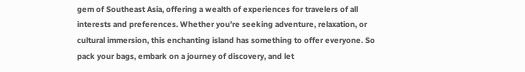gem of Southeast Asia, offering a wealth of experiences for travelers of all interests and preferences. Whether you’re seeking adventure, relaxation, or cultural immersion, this enchanting island has something to offer everyone. So pack your bags, embark on a journey of discovery, and let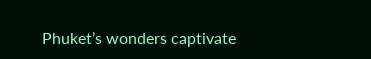Phuket’s wonders captivate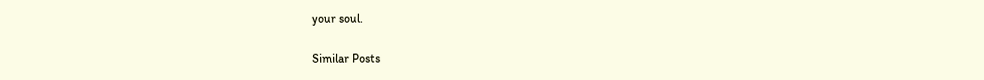your soul.

Similar Posts